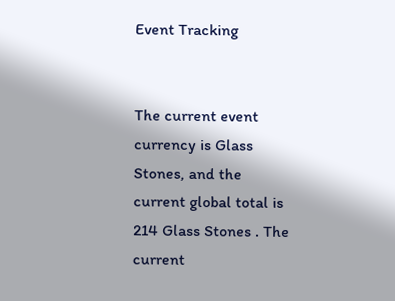Event Tracking


The current event currency is Glass Stones, and the current global total is 214 Glass Stones . The current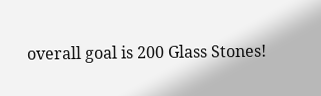overall goal is 200 Glass Stones!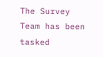The Survey Team has been tasked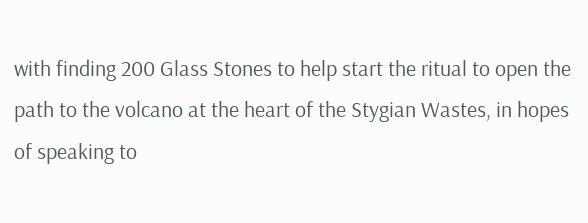with finding 200 Glass Stones to help start the ritual to open the path to the volcano at the heart of the Stygian Wastes, in hopes of speaking to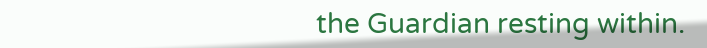the Guardian resting within.